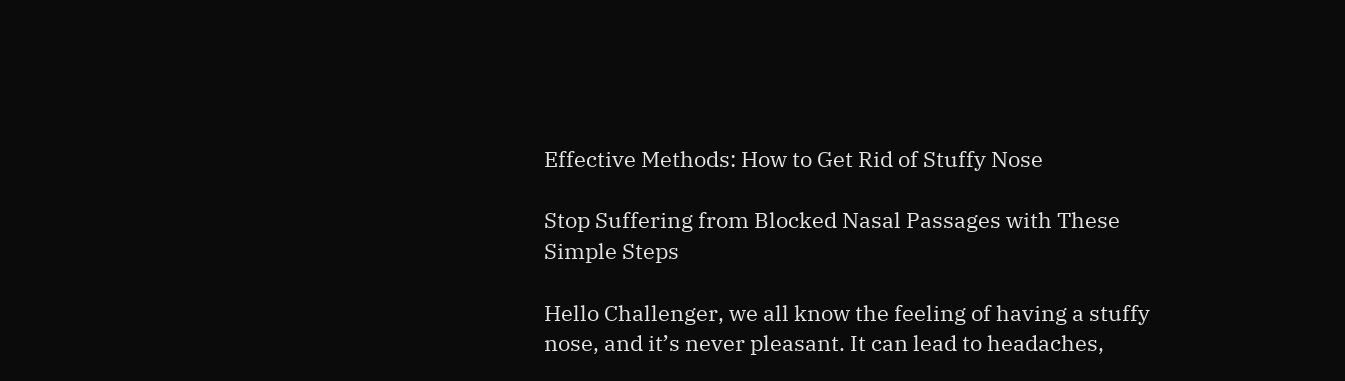Effective Methods: How to Get Rid of Stuffy Nose

Stop Suffering from Blocked Nasal Passages with These Simple Steps

Hello Challenger, we all know the feeling of having a stuffy nose, and it’s never pleasant. It can lead to headaches,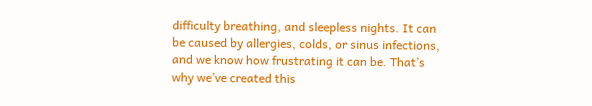difficulty breathing, and sleepless nights. It can be caused by allergies, colds, or sinus infections, and we know how frustrating it can be. That’s why we’ve created this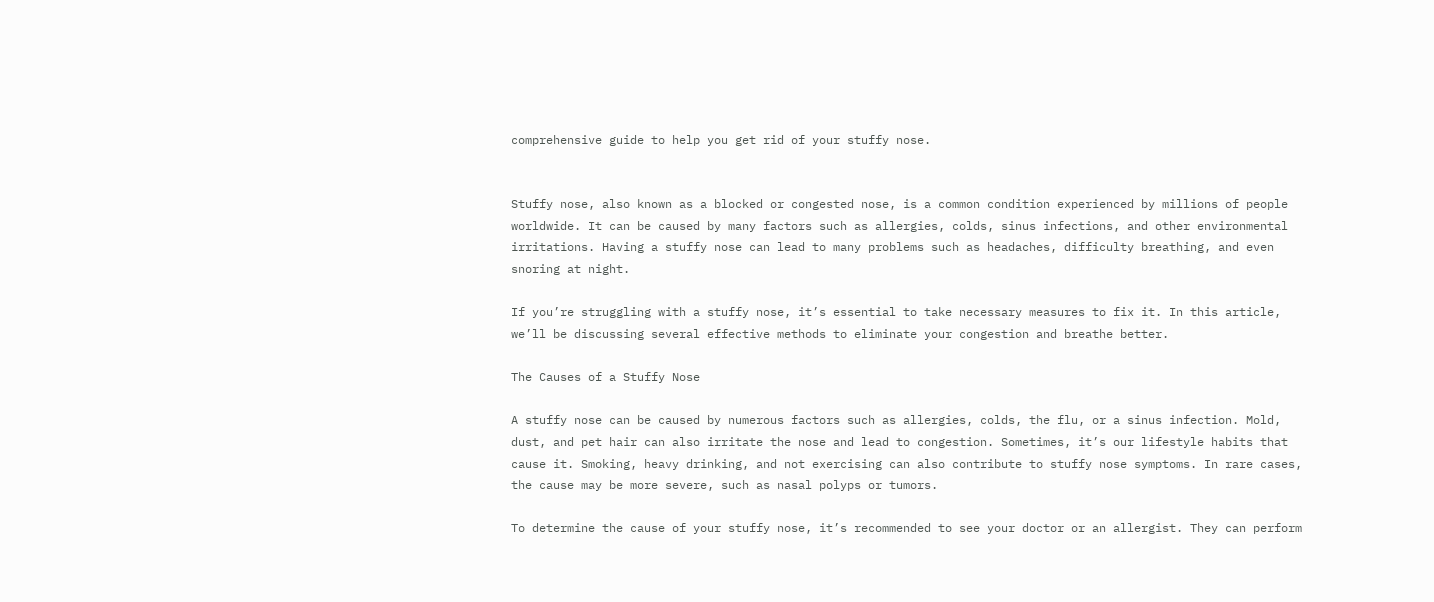comprehensive guide to help you get rid of your stuffy nose.


Stuffy nose, also known as a blocked or congested nose, is a common condition experienced by millions of people worldwide. It can be caused by many factors such as allergies, colds, sinus infections, and other environmental irritations. Having a stuffy nose can lead to many problems such as headaches, difficulty breathing, and even snoring at night.

If you’re struggling with a stuffy nose, it’s essential to take necessary measures to fix it. In this article, we’ll be discussing several effective methods to eliminate your congestion and breathe better.

The Causes of a Stuffy Nose

A stuffy nose can be caused by numerous factors such as allergies, colds, the flu, or a sinus infection. Mold, dust, and pet hair can also irritate the nose and lead to congestion. Sometimes, it’s our lifestyle habits that cause it. Smoking, heavy drinking, and not exercising can also contribute to stuffy nose symptoms. In rare cases, the cause may be more severe, such as nasal polyps or tumors.

To determine the cause of your stuffy nose, it’s recommended to see your doctor or an allergist. They can perform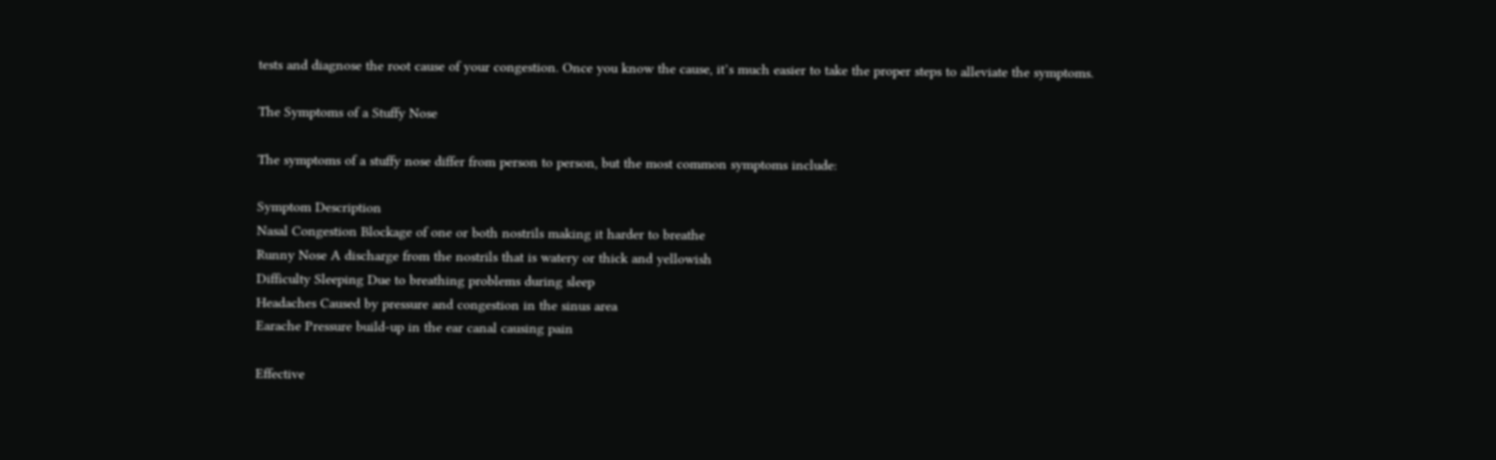tests and diagnose the root cause of your congestion. Once you know the cause, it’s much easier to take the proper steps to alleviate the symptoms.

The Symptoms of a Stuffy Nose

The symptoms of a stuffy nose differ from person to person, but the most common symptoms include:

Symptom Description
Nasal Congestion Blockage of one or both nostrils making it harder to breathe
Runny Nose A discharge from the nostrils that is watery or thick and yellowish
Difficulty Sleeping Due to breathing problems during sleep
Headaches Caused by pressure and congestion in the sinus area
Earache Pressure build-up in the ear canal causing pain

Effective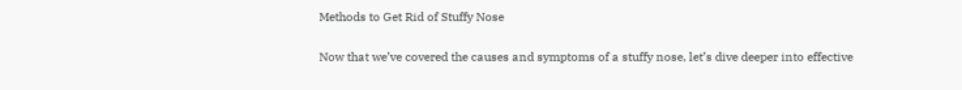Methods to Get Rid of Stuffy Nose

Now that we’ve covered the causes and symptoms of a stuffy nose, let’s dive deeper into effective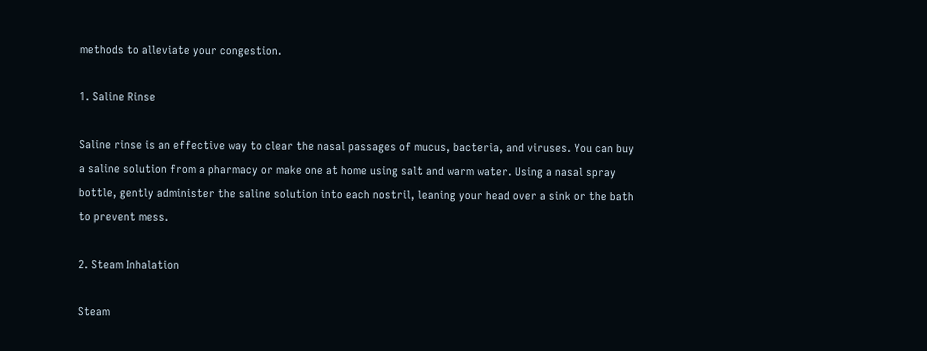methods to alleviate your congestion.

1. Saline Rinse

Saline rinse is an effective way to clear the nasal passages of mucus, bacteria, and viruses. You can buy a saline solution from a pharmacy or make one at home using salt and warm water. Using a nasal spray bottle, gently administer the saline solution into each nostril, leaning your head over a sink or the bath to prevent mess.

2. Steam Inhalation

Steam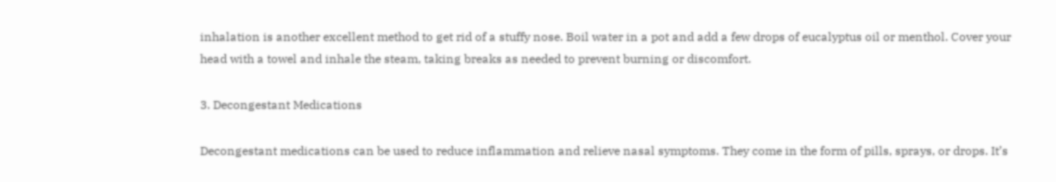inhalation is another excellent method to get rid of a stuffy nose. Boil water in a pot and add a few drops of eucalyptus oil or menthol. Cover your head with a towel and inhale the steam, taking breaks as needed to prevent burning or discomfort.

3. Decongestant Medications

Decongestant medications can be used to reduce inflammation and relieve nasal symptoms. They come in the form of pills, sprays, or drops. It’s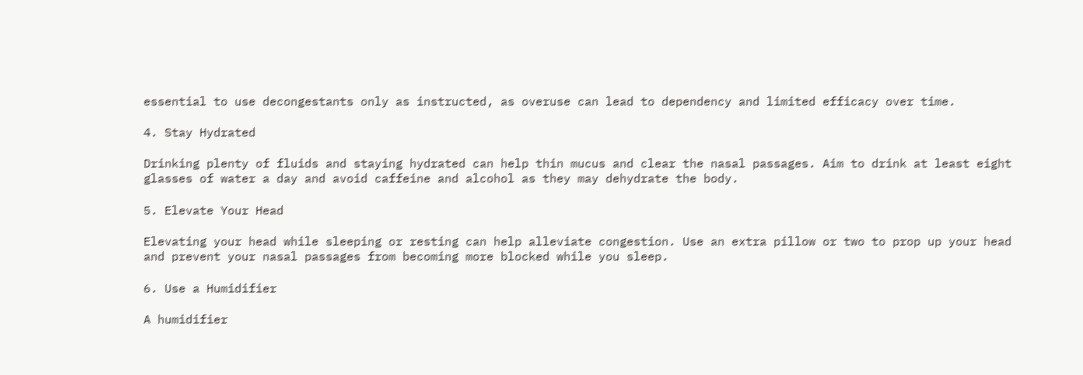essential to use decongestants only as instructed, as overuse can lead to dependency and limited efficacy over time.

4. Stay Hydrated

Drinking plenty of fluids and staying hydrated can help thin mucus and clear the nasal passages. Aim to drink at least eight glasses of water a day and avoid caffeine and alcohol as they may dehydrate the body.

5. Elevate Your Head

Elevating your head while sleeping or resting can help alleviate congestion. Use an extra pillow or two to prop up your head and prevent your nasal passages from becoming more blocked while you sleep.

6. Use a Humidifier

A humidifier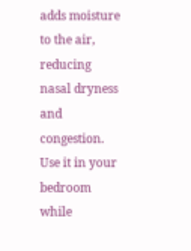adds moisture to the air, reducing nasal dryness and congestion. Use it in your bedroom while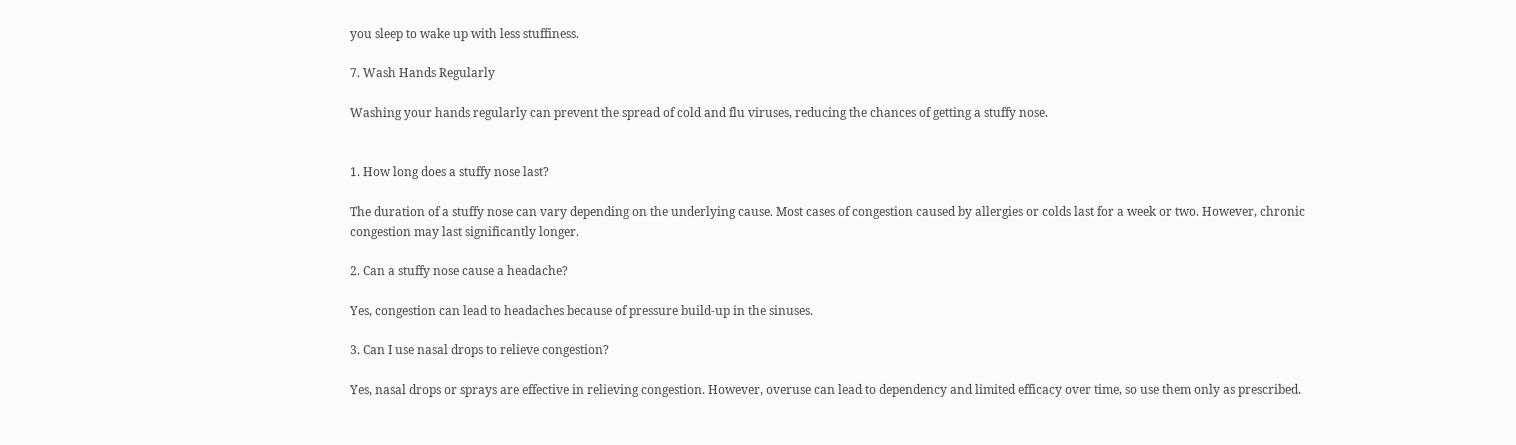you sleep to wake up with less stuffiness.

7. Wash Hands Regularly

Washing your hands regularly can prevent the spread of cold and flu viruses, reducing the chances of getting a stuffy nose.


1. How long does a stuffy nose last?

The duration of a stuffy nose can vary depending on the underlying cause. Most cases of congestion caused by allergies or colds last for a week or two. However, chronic congestion may last significantly longer.

2. Can a stuffy nose cause a headache?

Yes, congestion can lead to headaches because of pressure build-up in the sinuses.

3. Can I use nasal drops to relieve congestion?

Yes, nasal drops or sprays are effective in relieving congestion. However, overuse can lead to dependency and limited efficacy over time, so use them only as prescribed.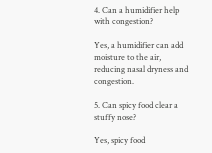4. Can a humidifier help with congestion?

Yes, a humidifier can add moisture to the air, reducing nasal dryness and congestion.

5. Can spicy food clear a stuffy nose?

Yes, spicy food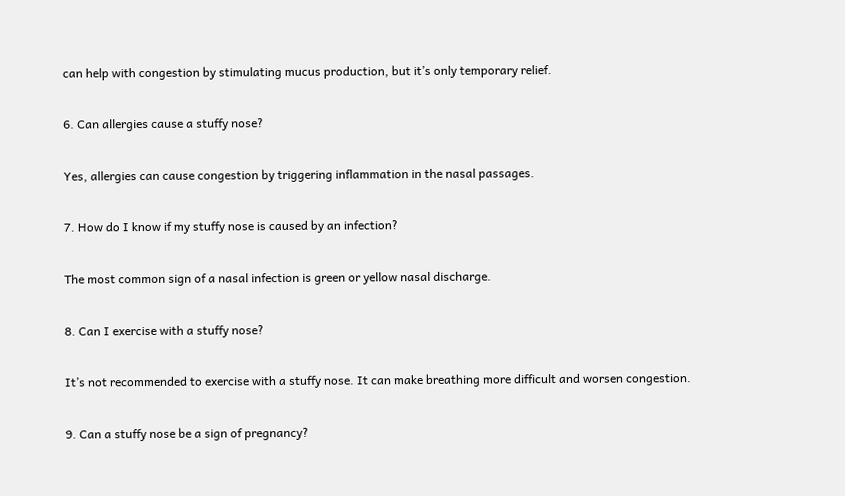can help with congestion by stimulating mucus production, but it’s only temporary relief.

6. Can allergies cause a stuffy nose?

Yes, allergies can cause congestion by triggering inflammation in the nasal passages.

7. How do I know if my stuffy nose is caused by an infection?

The most common sign of a nasal infection is green or yellow nasal discharge.

8. Can I exercise with a stuffy nose?

It’s not recommended to exercise with a stuffy nose. It can make breathing more difficult and worsen congestion.

9. Can a stuffy nose be a sign of pregnancy?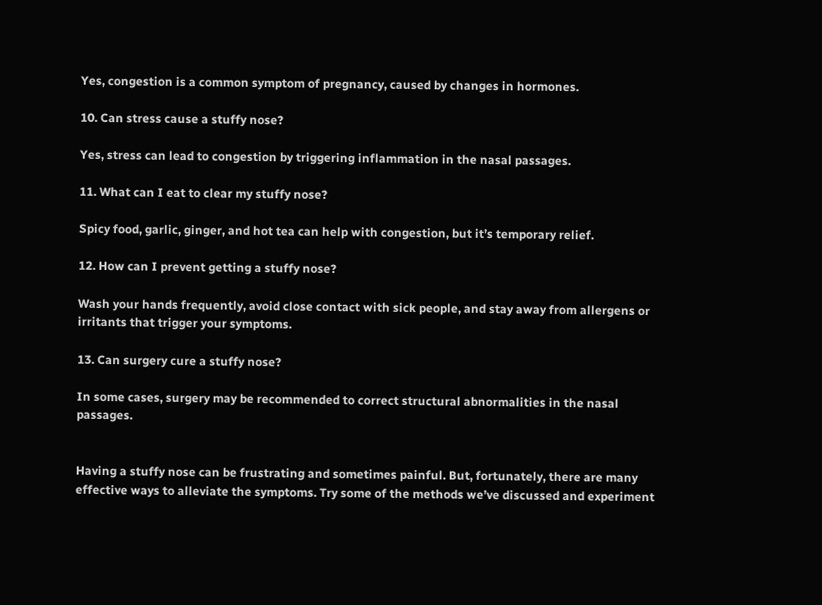Yes, congestion is a common symptom of pregnancy, caused by changes in hormones.

10. Can stress cause a stuffy nose?

Yes, stress can lead to congestion by triggering inflammation in the nasal passages.

11. What can I eat to clear my stuffy nose?

Spicy food, garlic, ginger, and hot tea can help with congestion, but it’s temporary relief.

12. How can I prevent getting a stuffy nose?

Wash your hands frequently, avoid close contact with sick people, and stay away from allergens or irritants that trigger your symptoms.

13. Can surgery cure a stuffy nose?

In some cases, surgery may be recommended to correct structural abnormalities in the nasal passages.


Having a stuffy nose can be frustrating and sometimes painful. But, fortunately, there are many effective ways to alleviate the symptoms. Try some of the methods we’ve discussed and experiment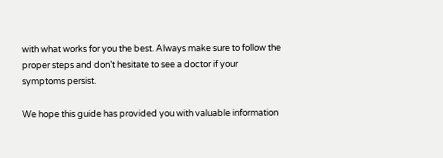with what works for you the best. Always make sure to follow the proper steps and don’t hesitate to see a doctor if your symptoms persist.

We hope this guide has provided you with valuable information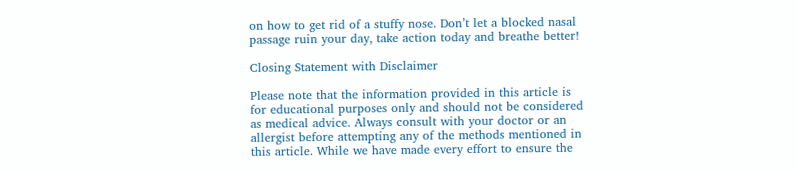on how to get rid of a stuffy nose. Don’t let a blocked nasal passage ruin your day, take action today and breathe better!

Closing Statement with Disclaimer

Please note that the information provided in this article is for educational purposes only and should not be considered as medical advice. Always consult with your doctor or an allergist before attempting any of the methods mentioned in this article. While we have made every effort to ensure the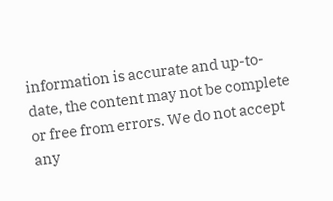information is accurate and up-to-date, the content may not be complete or free from errors. We do not accept any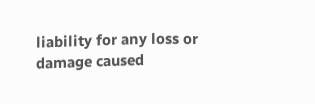liability for any loss or damage caused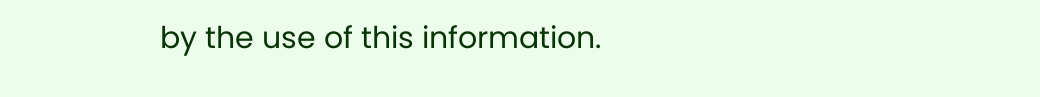by the use of this information.